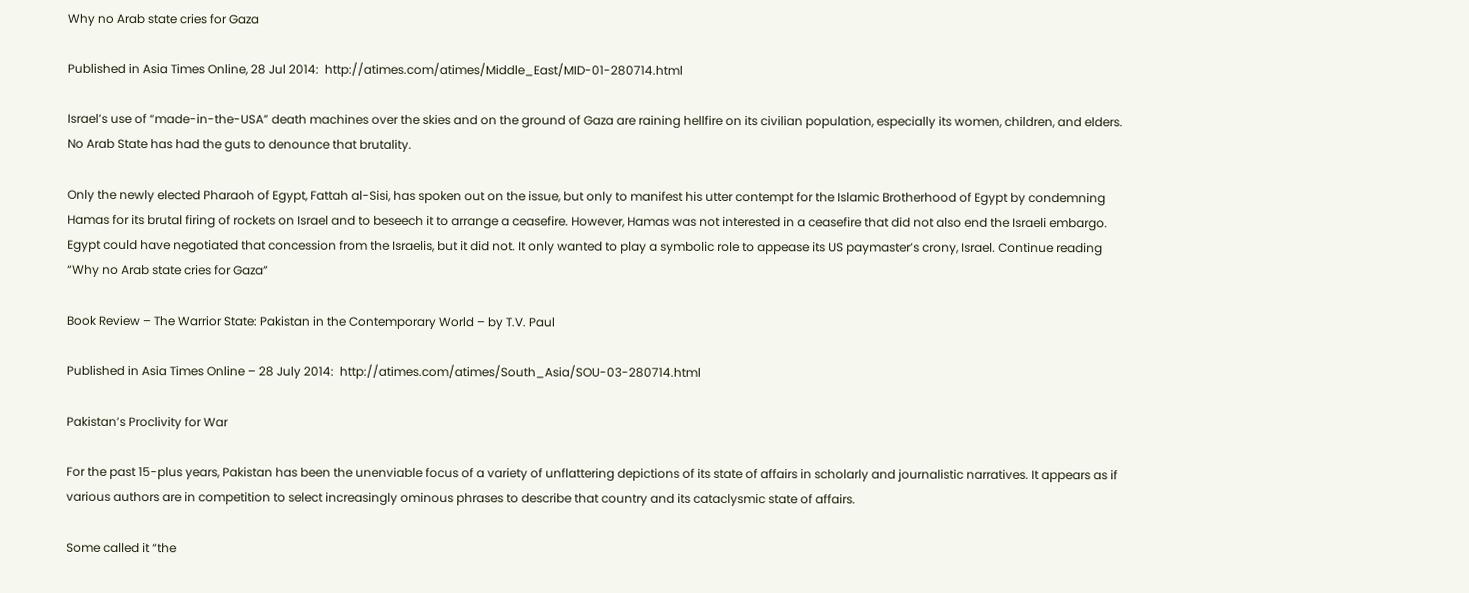Why no Arab state cries for Gaza

Published in Asia Times Online, 28 Jul 2014:  http://atimes.com/atimes/Middle_East/MID-01-280714.html

Israel’s use of “made-in-the-USA” death machines over the skies and on the ground of Gaza are raining hellfire on its civilian population, especially its women, children, and elders. No Arab State has had the guts to denounce that brutality.

Only the newly elected Pharaoh of Egypt, Fattah al-Sisi, has spoken out on the issue, but only to manifest his utter contempt for the Islamic Brotherhood of Egypt by condemning Hamas for its brutal firing of rockets on Israel and to beseech it to arrange a ceasefire. However, Hamas was not interested in a ceasefire that did not also end the Israeli embargo. Egypt could have negotiated that concession from the Israelis, but it did not. It only wanted to play a symbolic role to appease its US paymaster’s crony, Israel. Continue reading “Why no Arab state cries for Gaza”

Book Review – The Warrior State: Pakistan in the Contemporary World – by T.V. Paul

Published in Asia Times Online – 28 July 2014:  http://atimes.com/atimes/South_Asia/SOU-03-280714.html

Pakistan’s Proclivity for War

For the past 15-plus years, Pakistan has been the unenviable focus of a variety of unflattering depictions of its state of affairs in scholarly and journalistic narratives. It appears as if various authors are in competition to select increasingly ominous phrases to describe that country and its cataclysmic state of affairs.

Some called it “the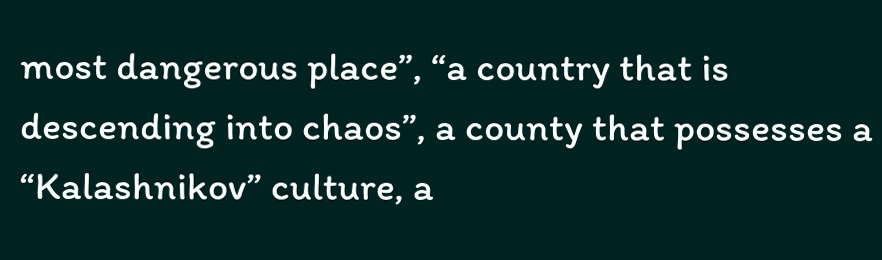most dangerous place”, “a country that is descending into chaos”, a county that possesses a “Kalashnikov” culture, a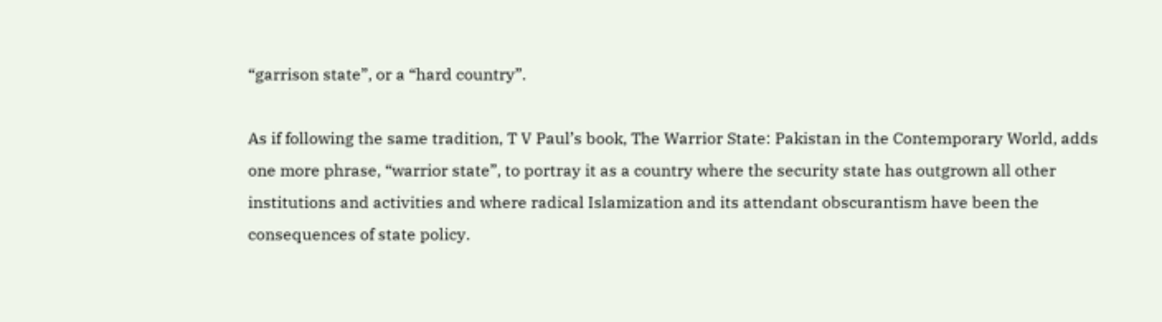“garrison state”, or a “hard country”.

As if following the same tradition, T V Paul’s book, The Warrior State: Pakistan in the Contemporary World, adds one more phrase, “warrior state”, to portray it as a country where the security state has outgrown all other institutions and activities and where radical Islamization and its attendant obscurantism have been the consequences of state policy.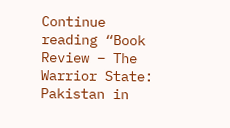Continue reading “Book Review – The Warrior State: Pakistan in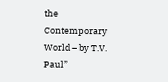the Contemporary World – by T.V. Paul”